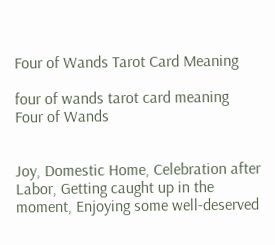Four of Wands Tarot Card Meaning

four of wands tarot card meaning
Four of Wands


Joy, Domestic Home, Celebration after Labor, Getting caught up in the moment, Enjoying some well-deserved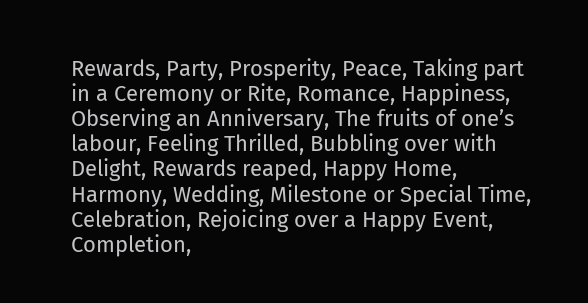Rewards, Party, Prosperity, Peace, Taking part in a Ceremony or Rite, Romance, Happiness, Observing an Anniversary, The fruits of one’s labour, Feeling Thrilled, Bubbling over with Delight, Rewards reaped, Happy Home, Harmony, Wedding, Milestone or Special Time, Celebration, Rejoicing over a Happy Event, Completion,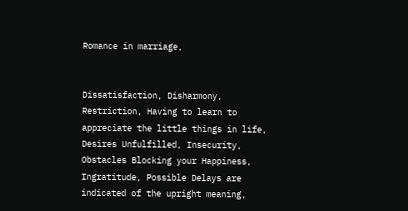Romance in marriage,


Dissatisfaction, Disharmony, Restriction, Having to learn to appreciate the little things in life, Desires Unfulfilled, Insecurity, Obstacles Blocking your Happiness, Ingratitude, Possible Delays are indicated of the upright meaning,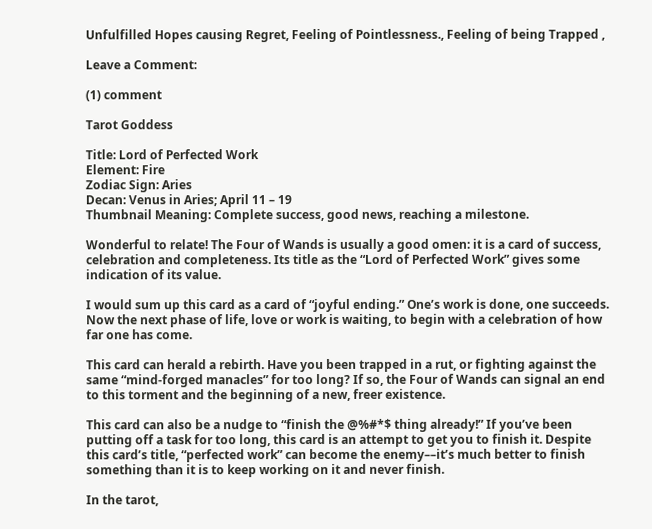Unfulfilled Hopes causing Regret, Feeling of Pointlessness., Feeling of being Trapped ,

Leave a Comment:

(1) comment

Tarot Goddess

Title: Lord of Perfected Work
Element: Fire
Zodiac Sign: Aries
Decan: Venus in Aries; April 11 – 19
Thumbnail Meaning: Complete success, good news, reaching a milestone.

Wonderful to relate! The Four of Wands is usually a good omen: it is a card of success, celebration and completeness. Its title as the “Lord of Perfected Work” gives some indication of its value.

I would sum up this card as a card of “joyful ending.” One’s work is done, one succeeds. Now the next phase of life, love or work is waiting, to begin with a celebration of how far one has come.

This card can herald a rebirth. Have you been trapped in a rut, or fighting against the same “mind-forged manacles” for too long? If so, the Four of Wands can signal an end to this torment and the beginning of a new, freer existence.

This card can also be a nudge to “finish the @%#*$ thing already!” If you’ve been putting off a task for too long, this card is an attempt to get you to finish it. Despite this card’s title, “perfected work” can become the enemy––it’s much better to finish something than it is to keep working on it and never finish.

In the tarot,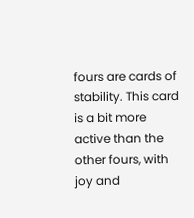fours are cards of stability. This card is a bit more active than the other fours, with joy and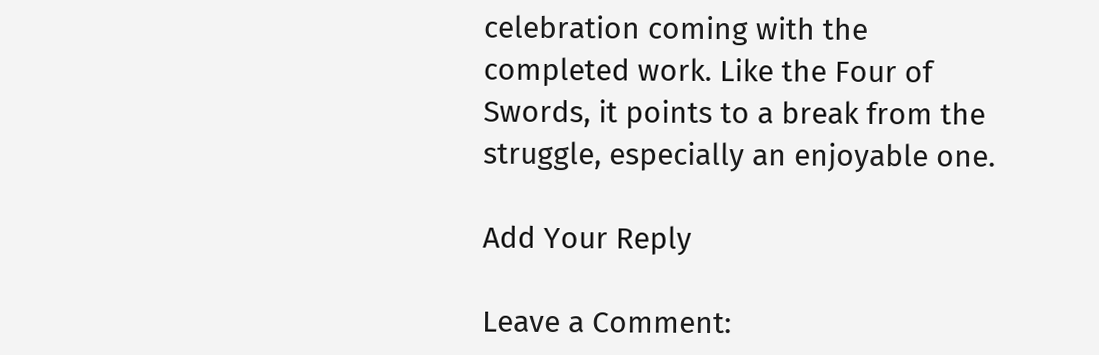celebration coming with the completed work. Like the Four of Swords, it points to a break from the struggle, especially an enjoyable one.

Add Your Reply

Leave a Comment: